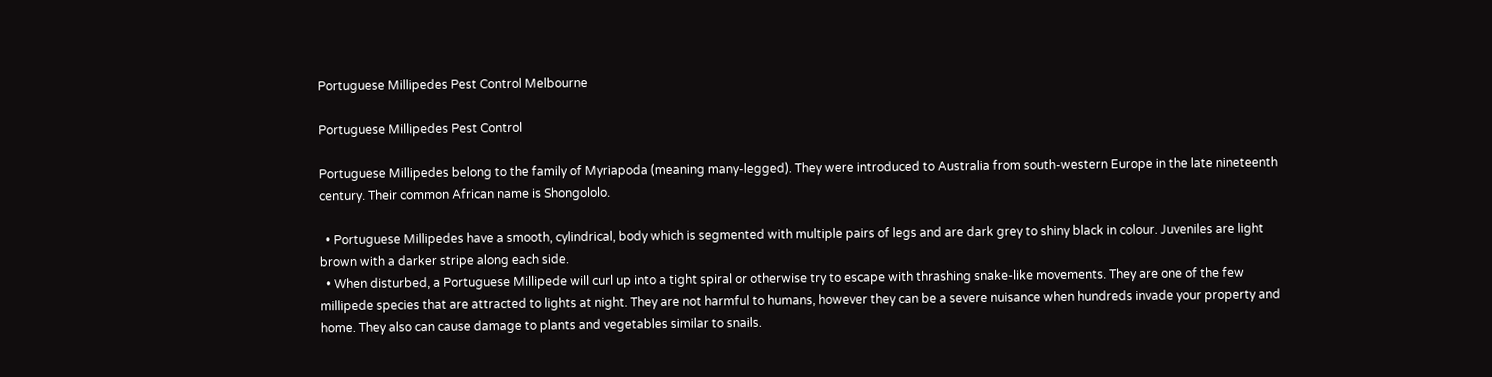Portuguese Millipedes Pest Control Melbourne

Portuguese Millipedes Pest Control

Portuguese Millipedes belong to the family of Myriapoda (meaning many-legged). They were introduced to Australia from south-western Europe in the late nineteenth century. Their common African name is Shongololo.

  • Portuguese Millipedes have a smooth, cylindrical, body which is segmented with multiple pairs of legs and are dark grey to shiny black in colour. Juveniles are light brown with a darker stripe along each side.
  • When disturbed, a Portuguese Millipede will curl up into a tight spiral or otherwise try to escape with thrashing snake-like movements. They are one of the few millipede species that are attracted to lights at night. They are not harmful to humans, however they can be a severe nuisance when hundreds invade your property and home. They also can cause damage to plants and vegetables similar to snails.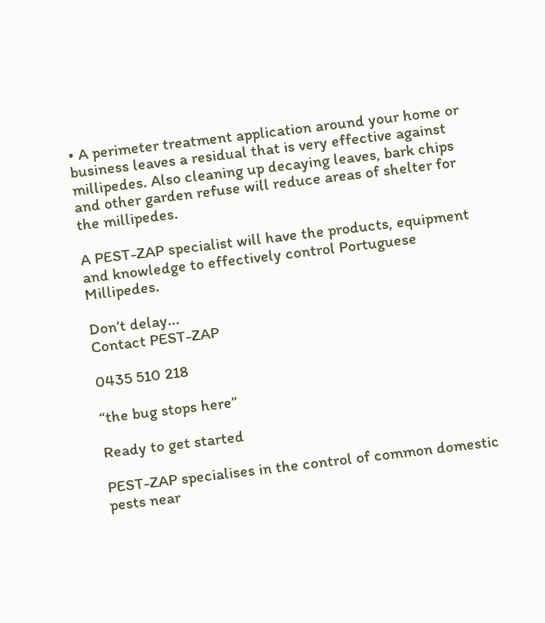• A perimeter treatment application around your home or business leaves a residual that is very effective against millipedes. Also cleaning up decaying leaves, bark chips and other garden refuse will reduce areas of shelter for the millipedes.

A PEST-ZAP specialist will have the products, equipment and knowledge to effectively control Portuguese Millipedes.

Don’t delay...
Contact PEST-ZAP

0435 510 218

“the bug stops here”

Ready to get started

PEST-ZAP specialises in the control of common domestic pests near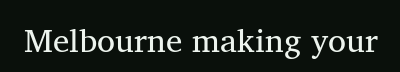Melbourne making your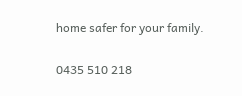home safer for your family.


0435 510 218